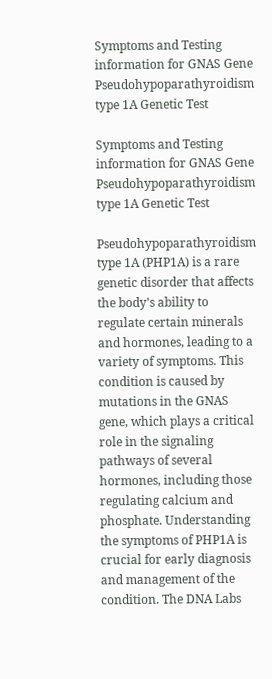Symptoms and Testing information for GNAS Gene Pseudohypoparathyroidism type 1A Genetic Test

Symptoms and Testing information for GNAS Gene Pseudohypoparathyroidism type 1A Genetic Test

Pseudohypoparathyroidism type 1A (PHP1A) is a rare genetic disorder that affects the body’s ability to regulate certain minerals and hormones, leading to a variety of symptoms. This condition is caused by mutations in the GNAS gene, which plays a critical role in the signaling pathways of several hormones, including those regulating calcium and phosphate. Understanding the symptoms of PHP1A is crucial for early diagnosis and management of the condition. The DNA Labs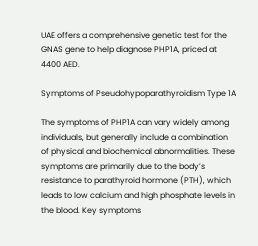UAE offers a comprehensive genetic test for the GNAS gene to help diagnose PHP1A, priced at 4400 AED.

Symptoms of Pseudohypoparathyroidism Type 1A

The symptoms of PHP1A can vary widely among individuals, but generally include a combination of physical and biochemical abnormalities. These symptoms are primarily due to the body’s resistance to parathyroid hormone (PTH), which leads to low calcium and high phosphate levels in the blood. Key symptoms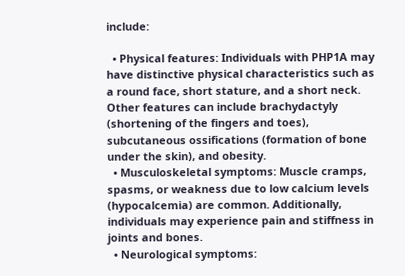include:

  • Physical features: Individuals with PHP1A may have distinctive physical characteristics such as a round face, short stature, and a short neck. Other features can include brachydactyly (shortening of the fingers and toes), subcutaneous ossifications (formation of bone under the skin), and obesity.
  • Musculoskeletal symptoms: Muscle cramps, spasms, or weakness due to low calcium levels (hypocalcemia) are common. Additionally, individuals may experience pain and stiffness in joints and bones.
  • Neurological symptoms: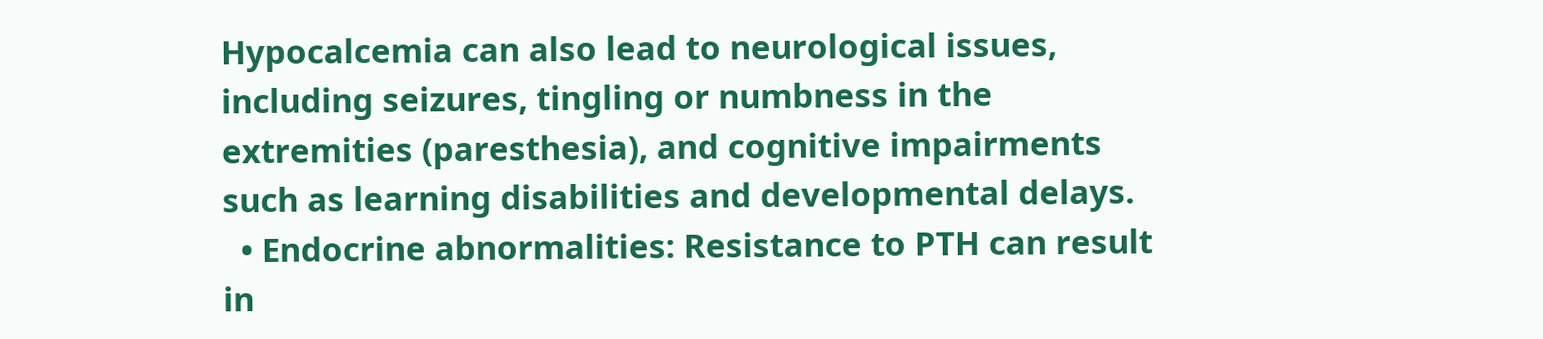Hypocalcemia can also lead to neurological issues, including seizures, tingling or numbness in the extremities (paresthesia), and cognitive impairments such as learning disabilities and developmental delays.
  • Endocrine abnormalities: Resistance to PTH can result in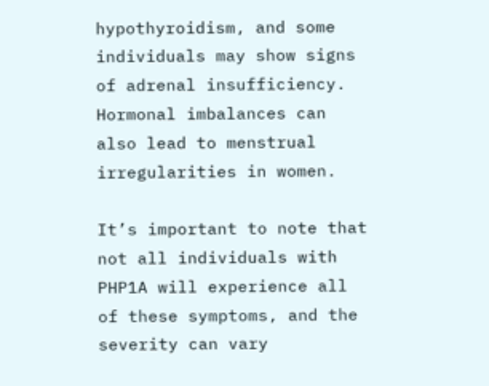hypothyroidism, and some individuals may show signs of adrenal insufficiency. Hormonal imbalances can also lead to menstrual irregularities in women.

It’s important to note that not all individuals with PHP1A will experience all of these symptoms, and the severity can vary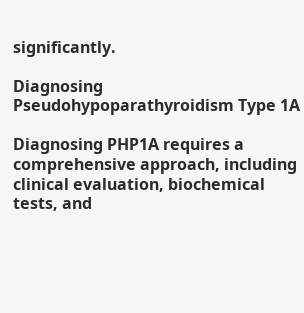significantly.

Diagnosing Pseudohypoparathyroidism Type 1A

Diagnosing PHP1A requires a comprehensive approach, including clinical evaluation, biochemical tests, and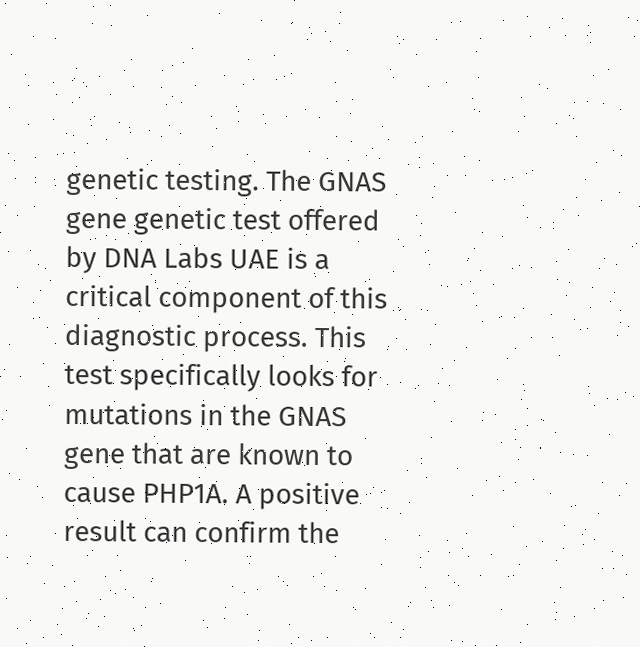genetic testing. The GNAS gene genetic test offered by DNA Labs UAE is a critical component of this diagnostic process. This test specifically looks for mutations in the GNAS gene that are known to cause PHP1A. A positive result can confirm the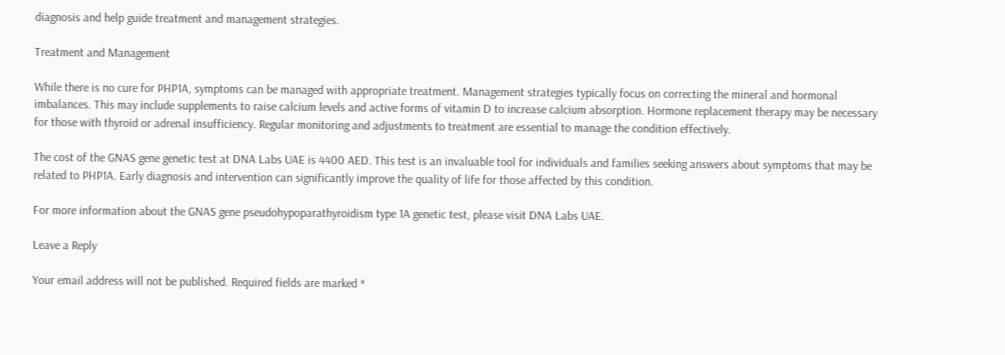diagnosis and help guide treatment and management strategies.

Treatment and Management

While there is no cure for PHP1A, symptoms can be managed with appropriate treatment. Management strategies typically focus on correcting the mineral and hormonal imbalances. This may include supplements to raise calcium levels and active forms of vitamin D to increase calcium absorption. Hormone replacement therapy may be necessary for those with thyroid or adrenal insufficiency. Regular monitoring and adjustments to treatment are essential to manage the condition effectively.

The cost of the GNAS gene genetic test at DNA Labs UAE is 4400 AED. This test is an invaluable tool for individuals and families seeking answers about symptoms that may be related to PHP1A. Early diagnosis and intervention can significantly improve the quality of life for those affected by this condition.

For more information about the GNAS gene pseudohypoparathyroidism type 1A genetic test, please visit DNA Labs UAE.

Leave a Reply

Your email address will not be published. Required fields are marked *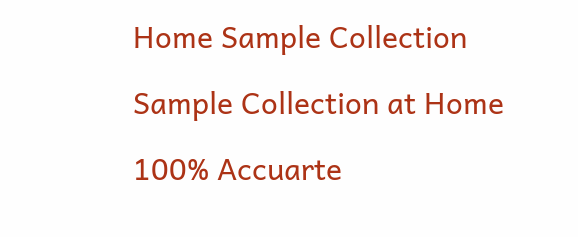Home Sample Collection

Sample Collection at Home

100% Accuarte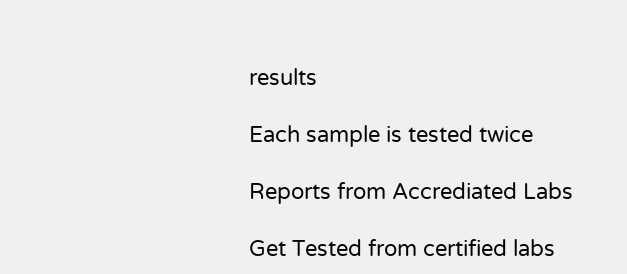results

Each sample is tested twice

Reports from Accrediated Labs

Get Tested from certified labs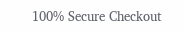100% Secure Checkout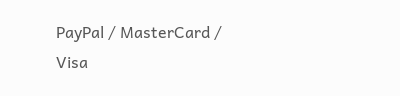PayPal / MasterCard / Visa